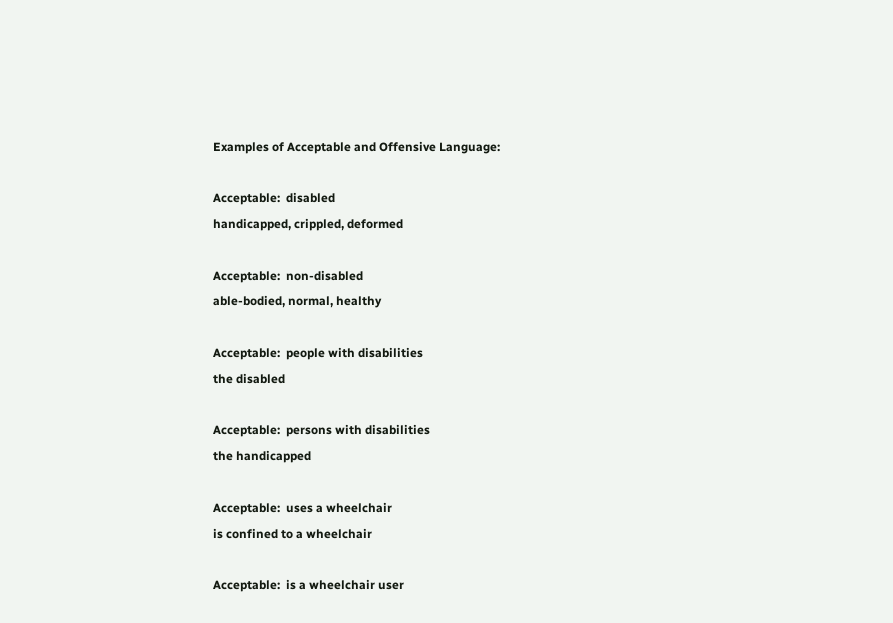Examples of Acceptable and Offensive Language:

Acceptable:  disabled
handicapped, crippled, deformed

Acceptable:  non-disabled
able-bodied, normal, healthy

Acceptable:  people with disabilities
the disabled

Acceptable:  persons with disabilities
the handicapped

Acceptable:  uses a wheelchair
is confined to a wheelchair

Acceptable:  is a wheelchair user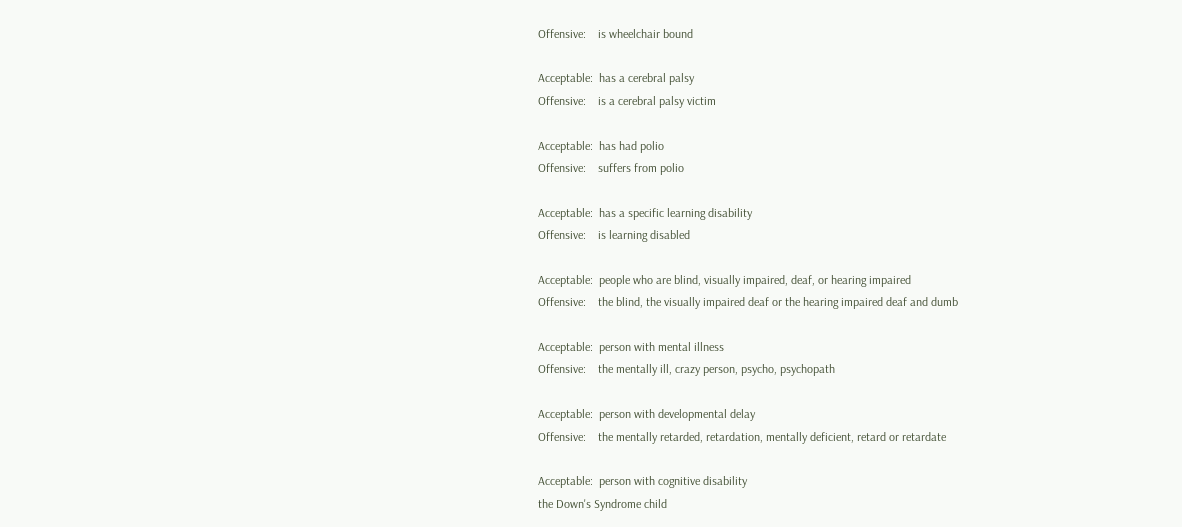Offensive:    is wheelchair bound

Acceptable:  has a cerebral palsy
Offensive:    is a cerebral palsy victim

Acceptable:  has had polio
Offensive:    suffers from polio

Acceptable:  has a specific learning disability
Offensive:    is learning disabled

Acceptable:  people who are blind, visually impaired, deaf, or hearing impaired
Offensive:    the blind, the visually impaired deaf or the hearing impaired deaf and dumb

Acceptable:  person with mental illness
Offensive:    the mentally ill, crazy person, psycho, psychopath

Acceptable:  person with developmental delay
Offensive:    the mentally retarded, retardation, mentally deficient, retard or retardate

Acceptable:  person with cognitive disability
the Down's Syndrome child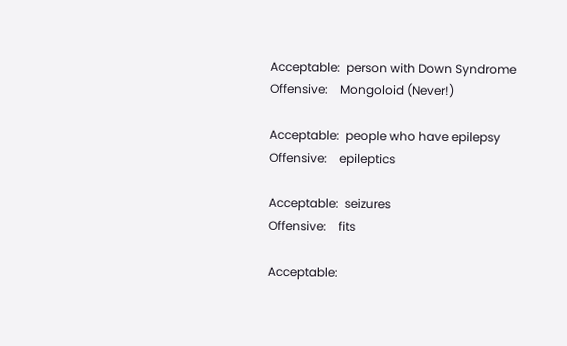Acceptable:  person with Down Syndrome
Offensive:    Mongoloid (Never!)

Acceptable:  people who have epilepsy
Offensive:    epileptics

Acceptable:  seizures
Offensive:    fits

Acceptable: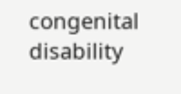congenital disability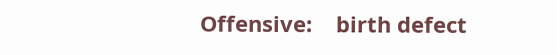Offensive:    birth defect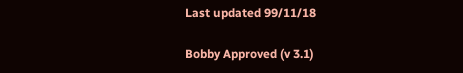Last updated 99/11/18

Bobby Approved (v 3.1)